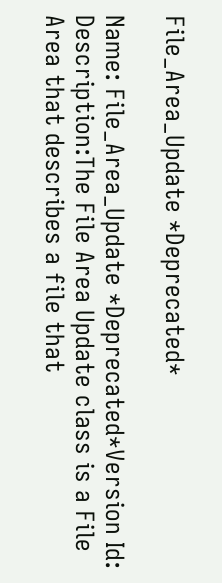File_Area_Update *Deprecated*

Name: File_Area_Update *Deprecated*Version Id:
Description:The File Area Update class is a File Area that describes a file that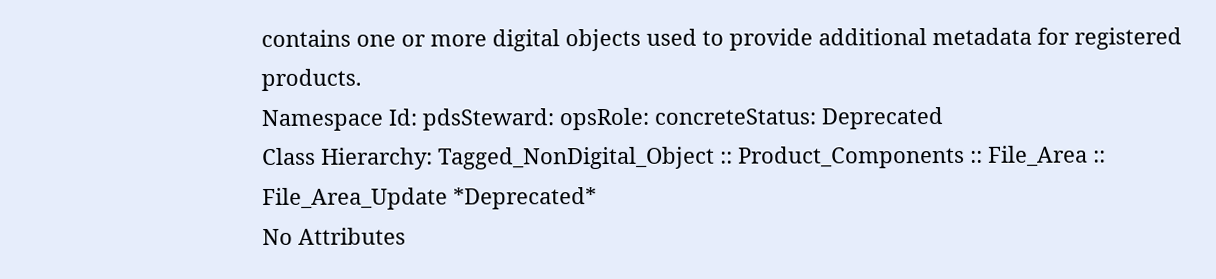contains one or more digital objects used to provide additional metadata for registered products.
Namespace Id: pdsSteward: opsRole: concreteStatus: Deprecated
Class Hierarchy: Tagged_NonDigital_Object :: Product_Components :: File_Area :: File_Area_Update *Deprecated*
No Attributes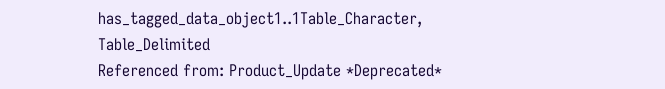has_tagged_data_object1..1Table_Character, Table_Delimited
Referenced from: Product_Update *Deprecated*